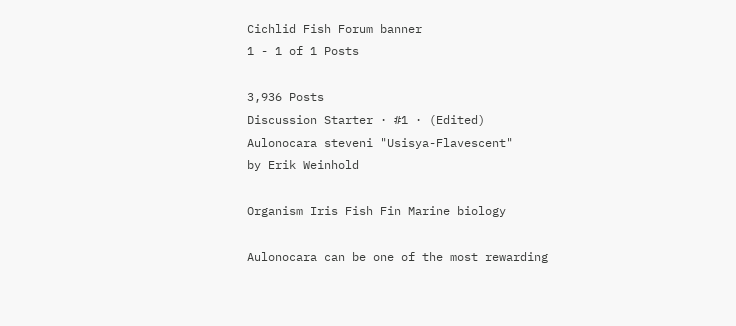Cichlid Fish Forum banner
1 - 1 of 1 Posts

3,936 Posts
Discussion Starter · #1 · (Edited)
Aulonocara steveni "Usisya-Flavescent"
by Erik Weinhold

Organism Iris Fish Fin Marine biology

Aulonocara can be one of the most rewarding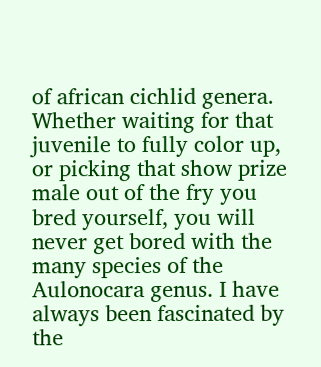of african cichlid genera. Whether waiting for that juvenile to fully color up, or picking that show prize male out of the fry you bred yourself, you will never get bored with the many species of the Aulonocara genus. I have always been fascinated by the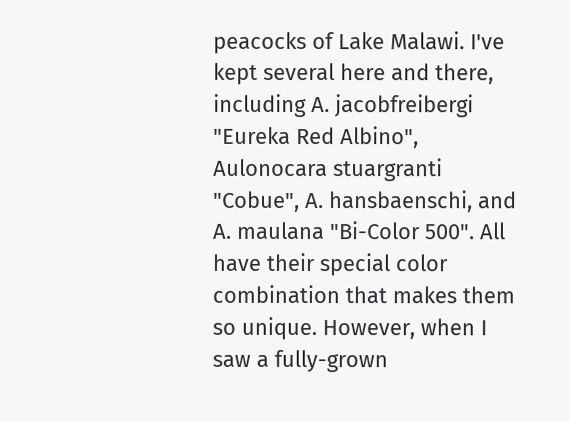peacocks of Lake Malawi. I've kept several here and there, including A. jacobfreibergi "Eureka Red Albino", Aulonocara stuargranti "Cobue", A. hansbaenschi, and A. maulana "Bi-Color 500". All have their special color combination that makes them so unique. However, when I saw a fully-grown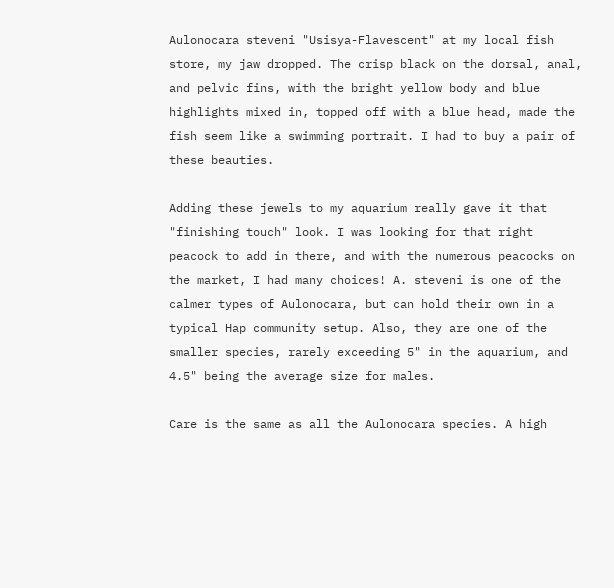Aulonocara steveni "Usisya-Flavescent" at my local fish store, my jaw dropped. The crisp black on the dorsal, anal, and pelvic fins, with the bright yellow body and blue highlights mixed in, topped off with a blue head, made the fish seem like a swimming portrait. I had to buy a pair of these beauties.

Adding these jewels to my aquarium really gave it that "finishing touch" look. I was looking for that right peacock to add in there, and with the numerous peacocks on the market, I had many choices! A. steveni is one of the calmer types of Aulonocara, but can hold their own in a typical Hap community setup. Also, they are one of the smaller species, rarely exceeding 5" in the aquarium, and 4.5" being the average size for males.

Care is the same as all the Aulonocara species. A high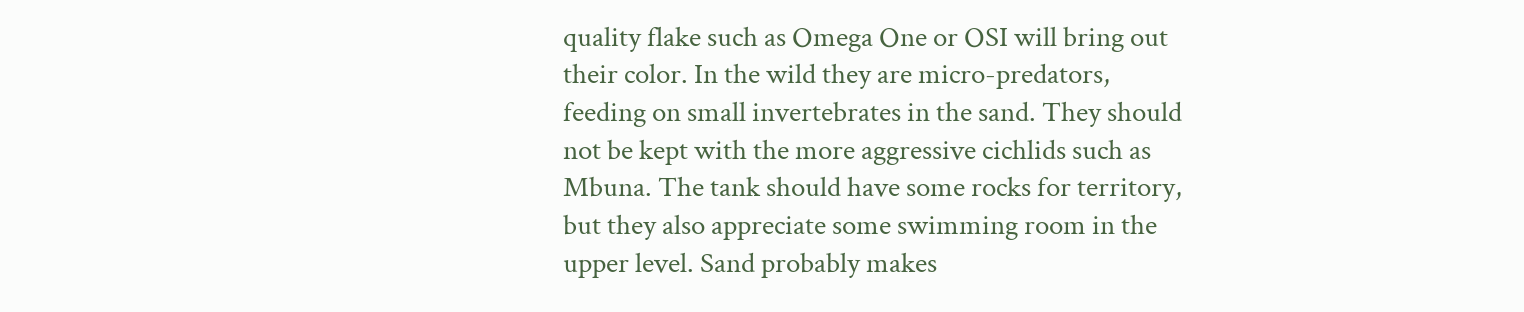quality flake such as Omega One or OSI will bring out their color. In the wild they are micro-predators, feeding on small invertebrates in the sand. They should not be kept with the more aggressive cichlids such as Mbuna. The tank should have some rocks for territory, but they also appreciate some swimming room in the upper level. Sand probably makes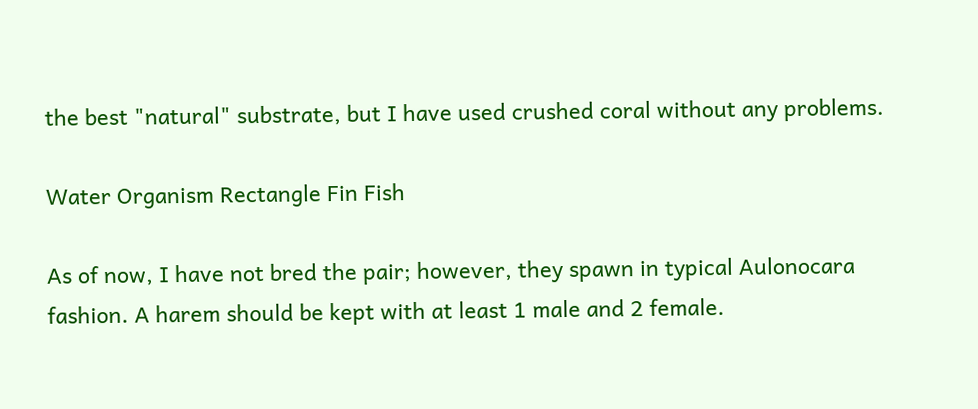the best "natural" substrate, but I have used crushed coral without any problems.

Water Organism Rectangle Fin Fish

As of now, I have not bred the pair; however, they spawn in typical Aulonocara fashion. A harem should be kept with at least 1 male and 2 female.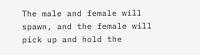The male and female will spawn, and the female will pick up and hold the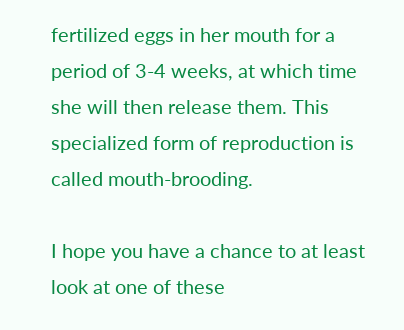fertilized eggs in her mouth for a period of 3-4 weeks, at which time she will then release them. This specialized form of reproduction is called mouth-brooding.

I hope you have a chance to at least look at one of these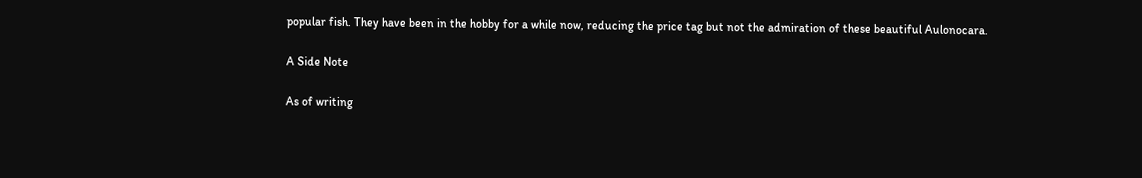popular fish. They have been in the hobby for a while now, reducing the price tag but not the admiration of these beautiful Aulonocara.

A Side Note

As of writing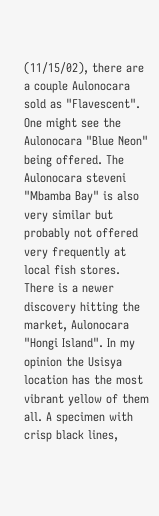(11/15/02), there are a couple Aulonocara sold as "Flavescent". One might see the Aulonocara "Blue Neon" being offered. The Aulonocara steveni "Mbamba Bay" is also very similar but probably not offered very frequently at local fish stores. There is a newer discovery hitting the market, Aulonocara "Hongi Island". In my opinion the Usisya location has the most vibrant yellow of them all. A specimen with crisp black lines,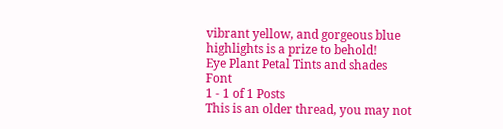vibrant yellow, and gorgeous blue highlights is a prize to behold!
Eye Plant Petal Tints and shades Font
1 - 1 of 1 Posts
This is an older thread, you may not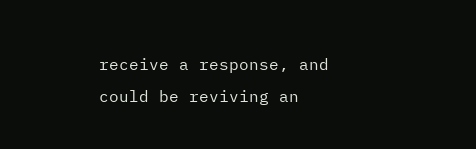receive a response, and could be reviving an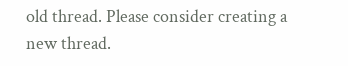old thread. Please consider creating a new thread.